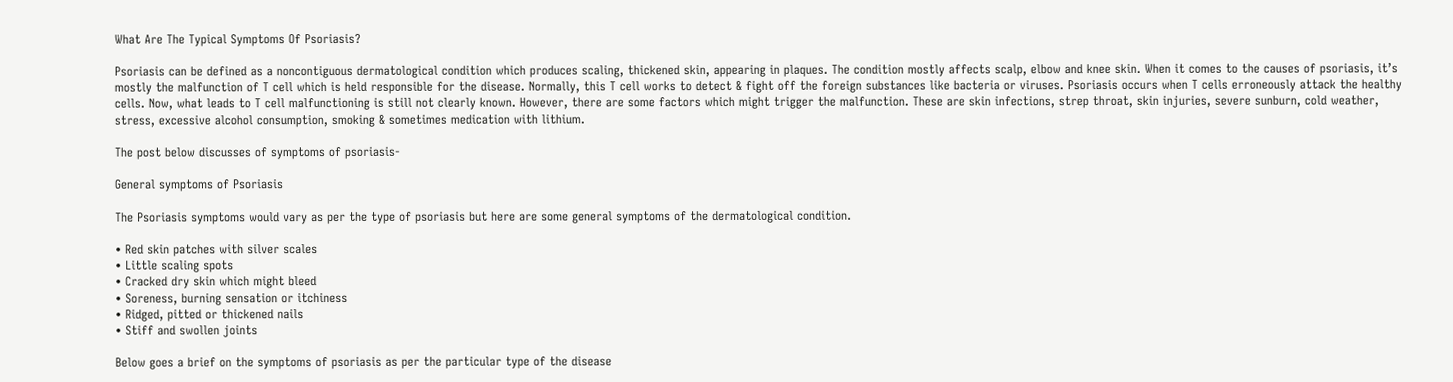What Are The Typical Symptoms Of Psoriasis?

Psoriasis can be defined as a noncontiguous dermatological condition which produces scaling, thickened skin, appearing in plaques. The condition mostly affects scalp, elbow and knee skin. When it comes to the causes of psoriasis, it’s mostly the malfunction of T cell which is held responsible for the disease. Normally, this T cell works to detect & fight off the foreign substances like bacteria or viruses. Psoriasis occurs when T cells erroneously attack the healthy cells. Now, what leads to T cell malfunctioning is still not clearly known. However, there are some factors which might trigger the malfunction. These are skin infections, strep throat, skin injuries, severe sunburn, cold weather, stress, excessive alcohol consumption, smoking & sometimes medication with lithium.

The post below discusses of symptoms of psoriasis-

General symptoms of Psoriasis

The Psoriasis symptoms would vary as per the type of psoriasis but here are some general symptoms of the dermatological condition.

• Red skin patches with silver scales
• Little scaling spots
• Cracked dry skin which might bleed
• Soreness, burning sensation or itchiness
• Ridged, pitted or thickened nails
• Stiff and swollen joints

Below goes a brief on the symptoms of psoriasis as per the particular type of the disease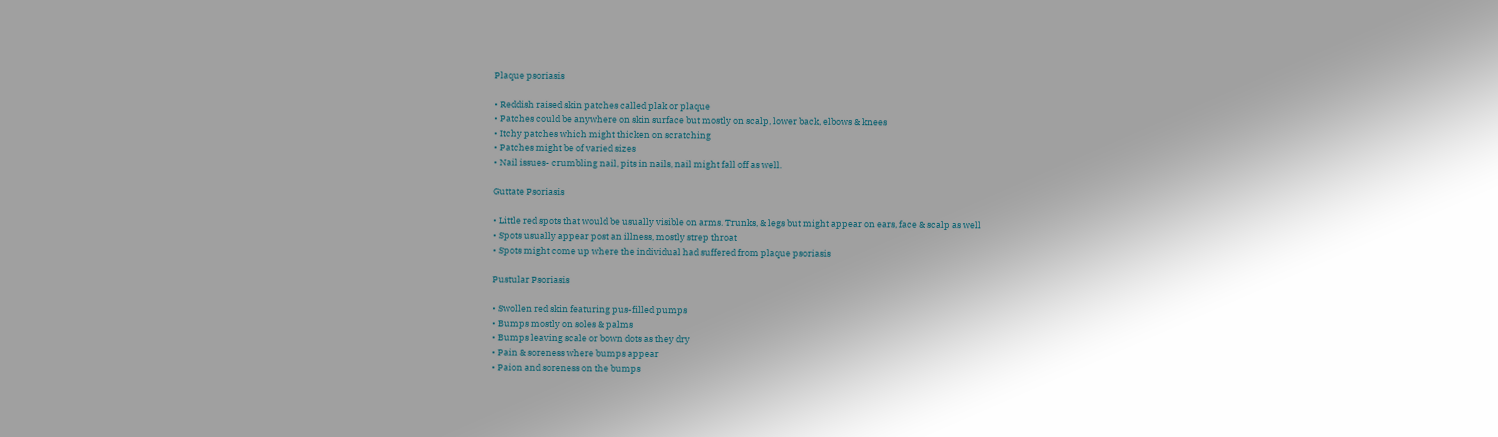Plaque psoriasis

• Reddish raised skin patches called plak or plaque
• Patches could be anywhere on skin surface but mostly on scalp, lower back, elbows & knees
• Itchy patches which might thicken on scratching
• Patches might be of varied sizes
• Nail issues- crumbling nail, pits in nails, nail might fall off as well.

Guttate Psoriasis

• Little red spots that would be usually visible on arms. Trunks, & legs but might appear on ears, face & scalp as well
• Spots usually appear post an illness, mostly strep throat
• Spots might come up where the individual had suffered from plaque psoriasis

Pustular Psoriasis

• Swollen red skin featuring pus-filled pumps
• Bumps mostly on soles & palms
• Bumps leaving scale or bown dots as they dry
• Pain & soreness where bumps appear
• Paion and soreness on the bumps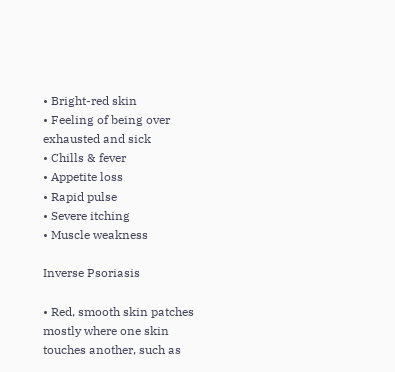• Bright-red skin
• Feeling of being over exhausted and sick
• Chills & fever
• Appetite loss
• Rapid pulse
• Severe itching
• Muscle weakness

Inverse Psoriasis

• Red, smooth skin patches mostly where one skin touches another, such as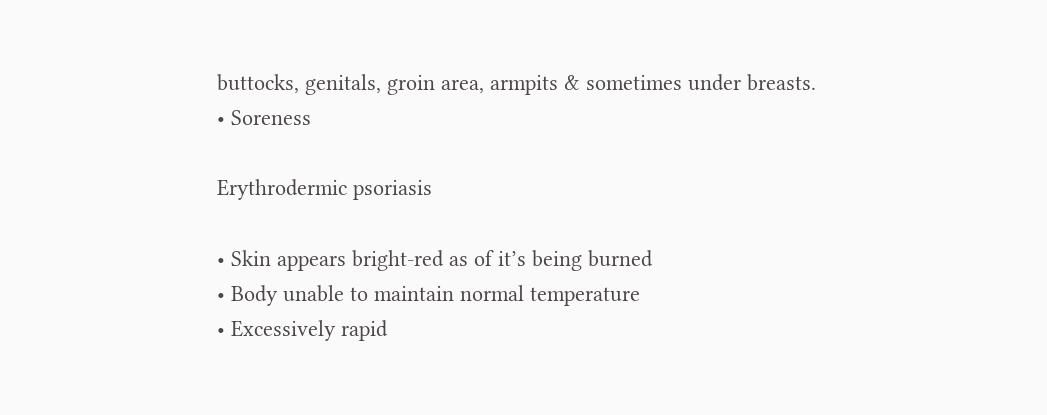buttocks, genitals, groin area, armpits & sometimes under breasts.
• Soreness

Erythrodermic psoriasis

• Skin appears bright-red as of it’s being burned
• Body unable to maintain normal temperature
• Excessively rapid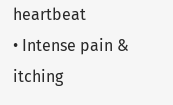heartbeat
• Intense pain & itching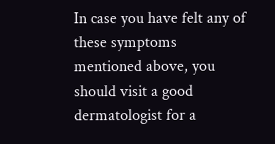In case you have felt any of these symptoms mentioned above, you should visit a good dermatologist for a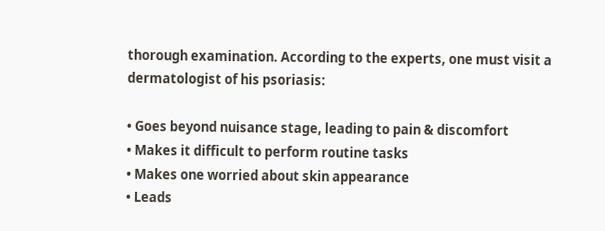thorough examination. According to the experts, one must visit a dermatologist of his psoriasis:

• Goes beyond nuisance stage, leading to pain & discomfort
• Makes it difficult to perform routine tasks
• Makes one worried about skin appearance
• Leads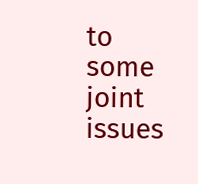to some joint issues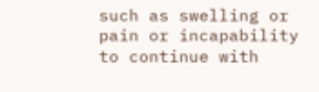such as swelling or pain or incapability to continue with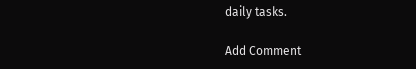daily tasks.

Add Comment